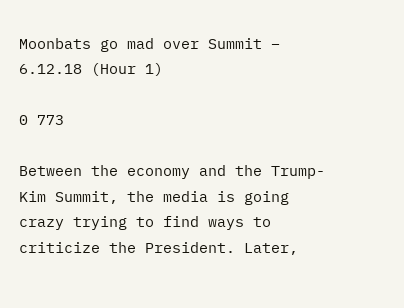Moonbats go mad over Summit – 6.12.18 (Hour 1)

0 773

Between the economy and the Trump-Kim Summit, the media is going crazy trying to find ways to criticize the President. Later,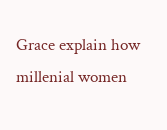Grace explain how millenial women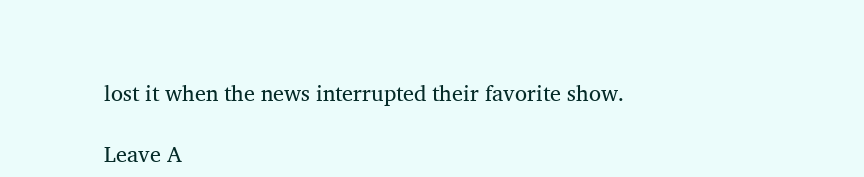lost it when the news interrupted their favorite show.

Leave A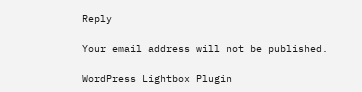Reply

Your email address will not be published.

WordPress Lightbox Plugin